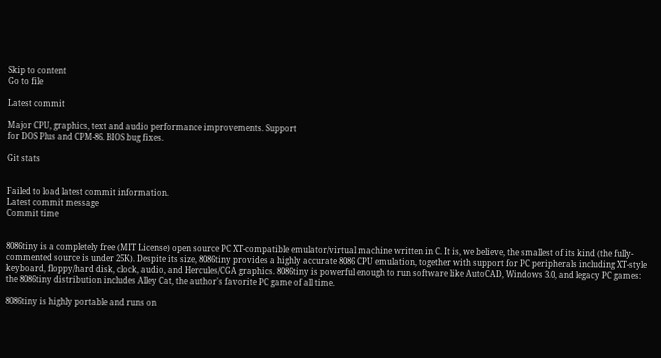Skip to content
Go to file

Latest commit

Major CPU, graphics, text and audio performance improvements. Support
for DOS Plus and CPM-86. BIOS bug fixes.

Git stats


Failed to load latest commit information.
Latest commit message
Commit time


8086tiny is a completely free (MIT License) open source PC XT-compatible emulator/virtual machine written in C. It is, we believe, the smallest of its kind (the fully-commented source is under 25K). Despite its size, 8086tiny provides a highly accurate 8086 CPU emulation, together with support for PC peripherals including XT-style keyboard, floppy/hard disk, clock, audio, and Hercules/CGA graphics. 8086tiny is powerful enough to run software like AutoCAD, Windows 3.0, and legacy PC games: the 8086tiny distribution includes Alley Cat, the author's favorite PC game of all time.

8086tiny is highly portable and runs on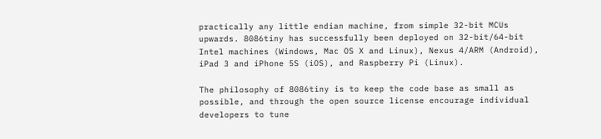practically any little endian machine, from simple 32-bit MCUs upwards. 8086tiny has successfully been deployed on 32-bit/64-bit Intel machines (Windows, Mac OS X and Linux), Nexus 4/ARM (Android), iPad 3 and iPhone 5S (iOS), and Raspberry Pi (Linux).

The philosophy of 8086tiny is to keep the code base as small as possible, and through the open source license encourage individual developers to tune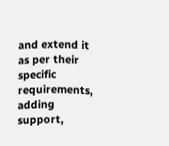and extend it as per their specific requirements, adding support,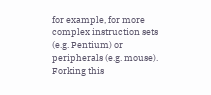for example, for more complex instruction sets (e.g. Pentium) or peripherals (e.g. mouse). Forking this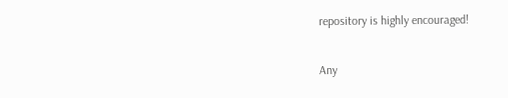repository is highly encouraged!

Any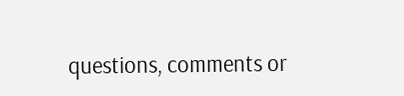questions, comments or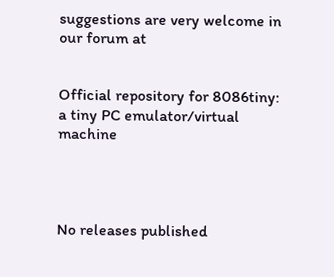suggestions are very welcome in our forum at


Official repository for 8086tiny: a tiny PC emulator/virtual machine




No releases published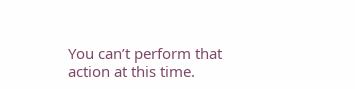You can’t perform that action at this time.